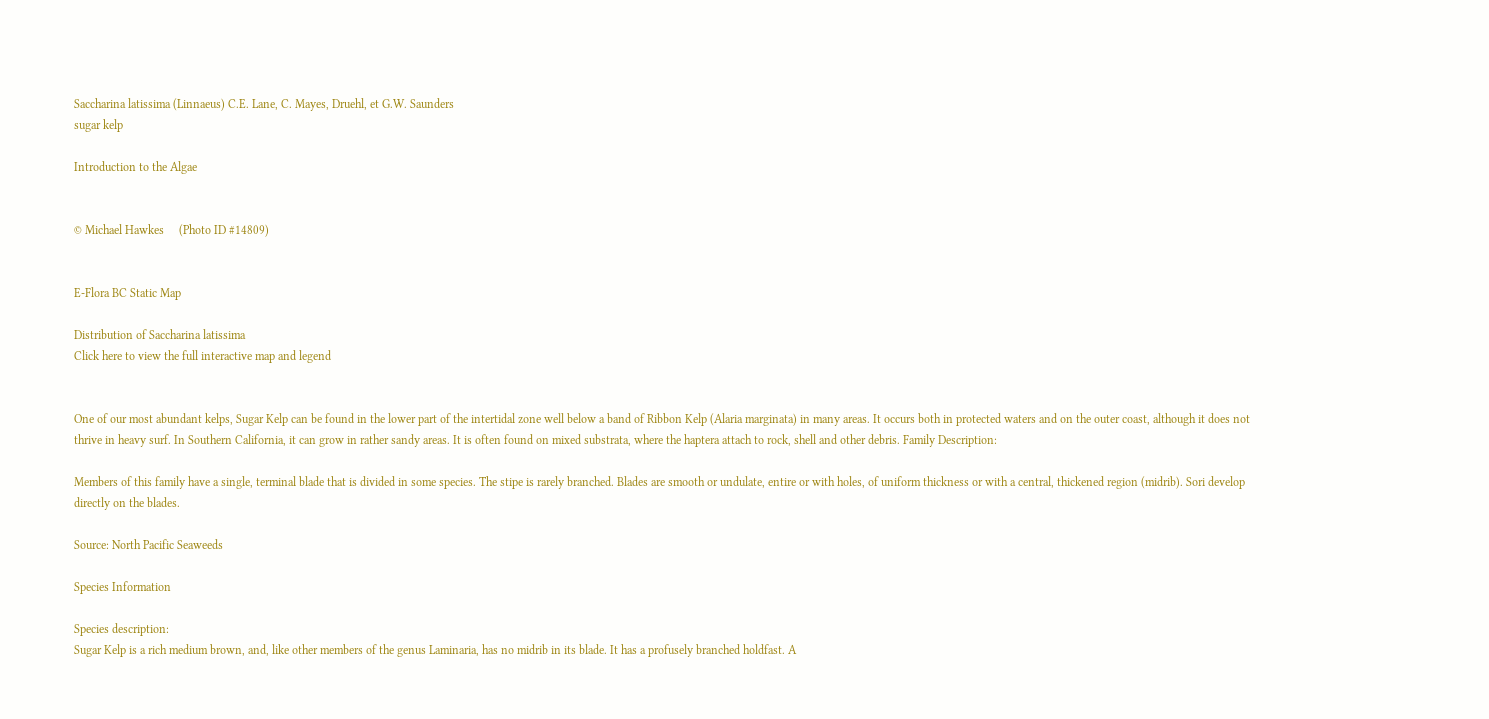Saccharina latissima (Linnaeus) C.E. Lane, C. Mayes, Druehl, et G.W. Saunders
sugar kelp

Introduction to the Algae


© Michael Hawkes     (Photo ID #14809)


E-Flora BC Static Map

Distribution of Saccharina latissima
Click here to view the full interactive map and legend


One of our most abundant kelps, Sugar Kelp can be found in the lower part of the intertidal zone well below a band of Ribbon Kelp (Alaria marginata) in many areas. It occurs both in protected waters and on the outer coast, although it does not thrive in heavy surf. In Southern California, it can grow in rather sandy areas. It is often found on mixed substrata, where the haptera attach to rock, shell and other debris. Family Description:

Members of this family have a single, terminal blade that is divided in some species. The stipe is rarely branched. Blades are smooth or undulate, entire or with holes, of uniform thickness or with a central, thickened region (midrib). Sori develop directly on the blades.

Source: North Pacific Seaweeds

Species Information

Species description:
Sugar Kelp is a rich medium brown, and, like other members of the genus Laminaria, has no midrib in its blade. It has a profusely branched holdfast. A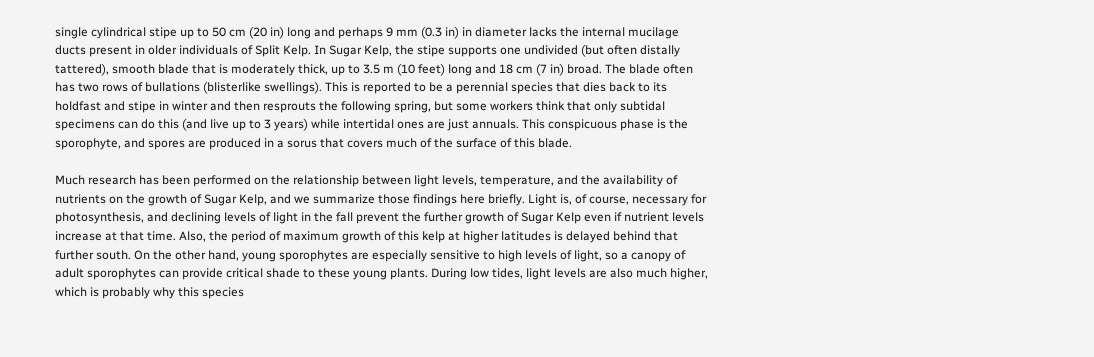single cylindrical stipe up to 50 cm (20 in) long and perhaps 9 mm (0.3 in) in diameter lacks the internal mucilage ducts present in older individuals of Split Kelp. In Sugar Kelp, the stipe supports one undivided (but often distally tattered), smooth blade that is moderately thick, up to 3.5 m (10 feet) long and 18 cm (7 in) broad. The blade often has two rows of bullations (blisterlike swellings). This is reported to be a perennial species that dies back to its holdfast and stipe in winter and then resprouts the following spring, but some workers think that only subtidal specimens can do this (and live up to 3 years) while intertidal ones are just annuals. This conspicuous phase is the sporophyte, and spores are produced in a sorus that covers much of the surface of this blade.

Much research has been performed on the relationship between light levels, temperature, and the availability of nutrients on the growth of Sugar Kelp, and we summarize those findings here briefly. Light is, of course, necessary for photosynthesis, and declining levels of light in the fall prevent the further growth of Sugar Kelp even if nutrient levels increase at that time. Also, the period of maximum growth of this kelp at higher latitudes is delayed behind that further south. On the other hand, young sporophytes are especially sensitive to high levels of light, so a canopy of adult sporophytes can provide critical shade to these young plants. During low tides, light levels are also much higher, which is probably why this species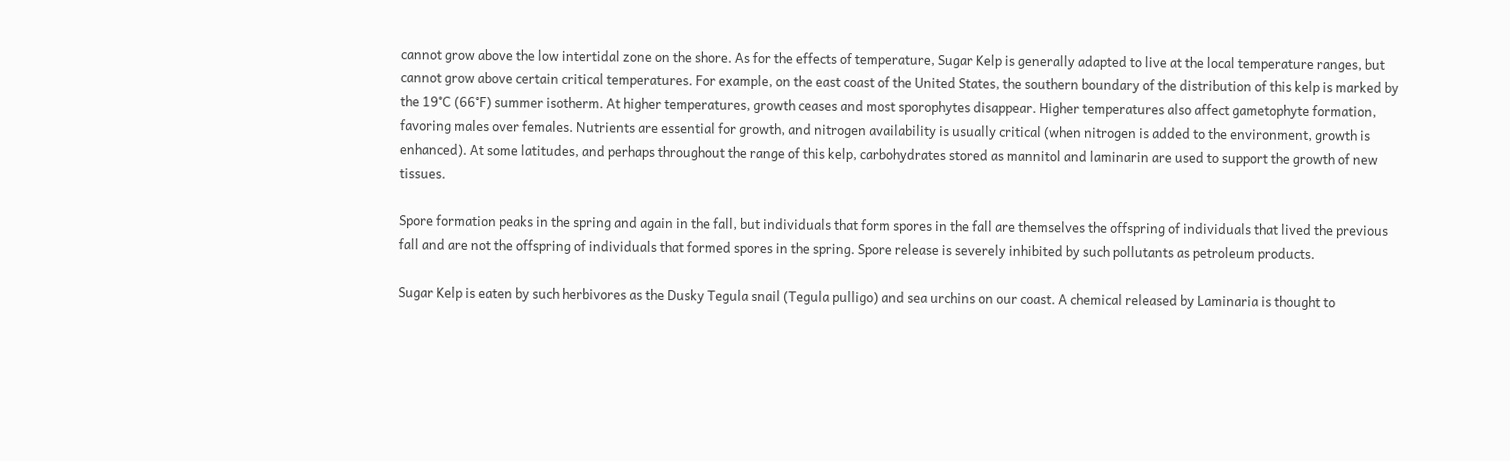cannot grow above the low intertidal zone on the shore. As for the effects of temperature, Sugar Kelp is generally adapted to live at the local temperature ranges, but cannot grow above certain critical temperatures. For example, on the east coast of the United States, the southern boundary of the distribution of this kelp is marked by the 19°C (66°F) summer isotherm. At higher temperatures, growth ceases and most sporophytes disappear. Higher temperatures also affect gametophyte formation, favoring males over females. Nutrients are essential for growth, and nitrogen availability is usually critical (when nitrogen is added to the environment, growth is enhanced). At some latitudes, and perhaps throughout the range of this kelp, carbohydrates stored as mannitol and laminarin are used to support the growth of new tissues.

Spore formation peaks in the spring and again in the fall, but individuals that form spores in the fall are themselves the offspring of individuals that lived the previous fall and are not the offspring of individuals that formed spores in the spring. Spore release is severely inhibited by such pollutants as petroleum products.

Sugar Kelp is eaten by such herbivores as the Dusky Tegula snail (Tegula pulligo) and sea urchins on our coast. A chemical released by Laminaria is thought to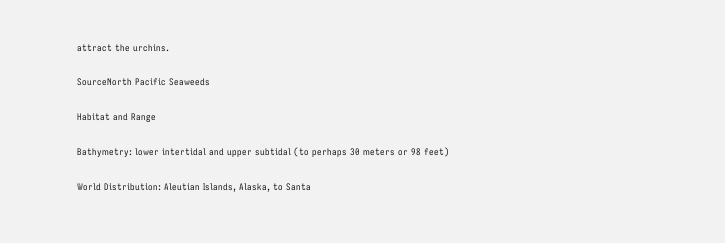attract the urchins.

SourceNorth Pacific Seaweeds

Habitat and Range

Bathymetry: lower intertidal and upper subtidal (to perhaps 30 meters or 98 feet)

World Distribution: Aleutian Islands, Alaska, to Santa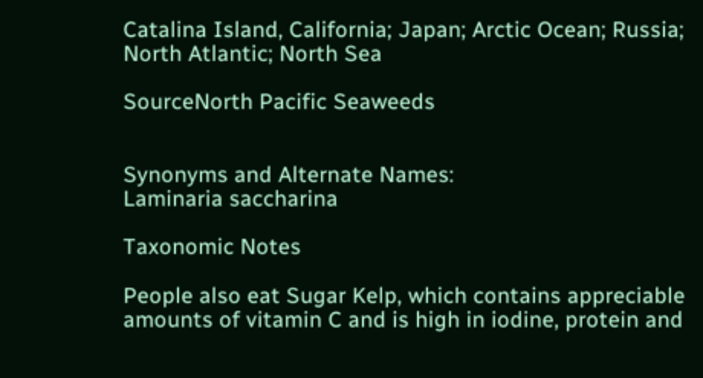Catalina Island, California; Japan; Arctic Ocean; Russia; North Atlantic; North Sea

SourceNorth Pacific Seaweeds


Synonyms and Alternate Names:
Laminaria saccharina

Taxonomic Notes

People also eat Sugar Kelp, which contains appreciable amounts of vitamin C and is high in iodine, protein and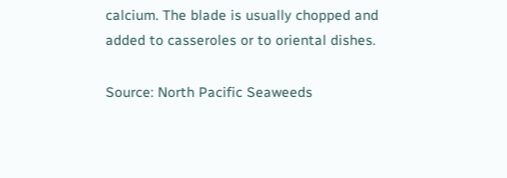calcium. The blade is usually chopped and added to casseroles or to oriental dishes.

Source: North Pacific Seaweeds